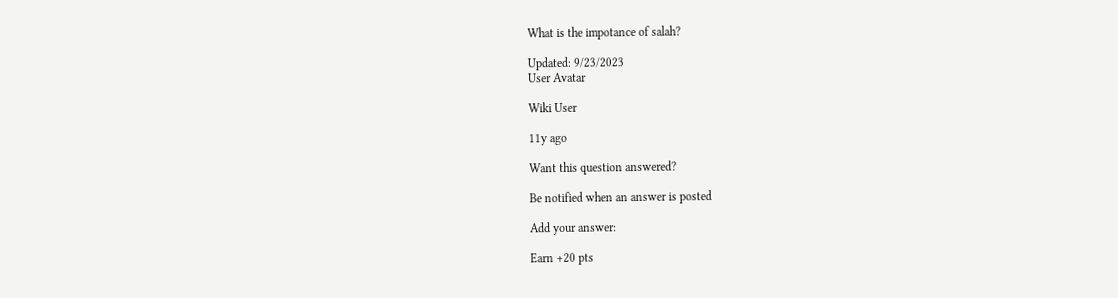What is the impotance of salah?

Updated: 9/23/2023
User Avatar

Wiki User

11y ago

Want this question answered?

Be notified when an answer is posted

Add your answer:

Earn +20 pts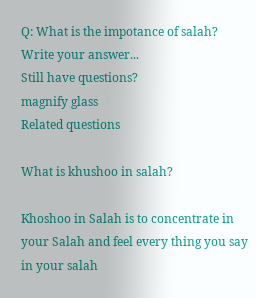Q: What is the impotance of salah?
Write your answer...
Still have questions?
magnify glass
Related questions

What is khushoo in salah?

Khoshoo in Salah is to concentrate in your Salah and feel every thing you say in your salah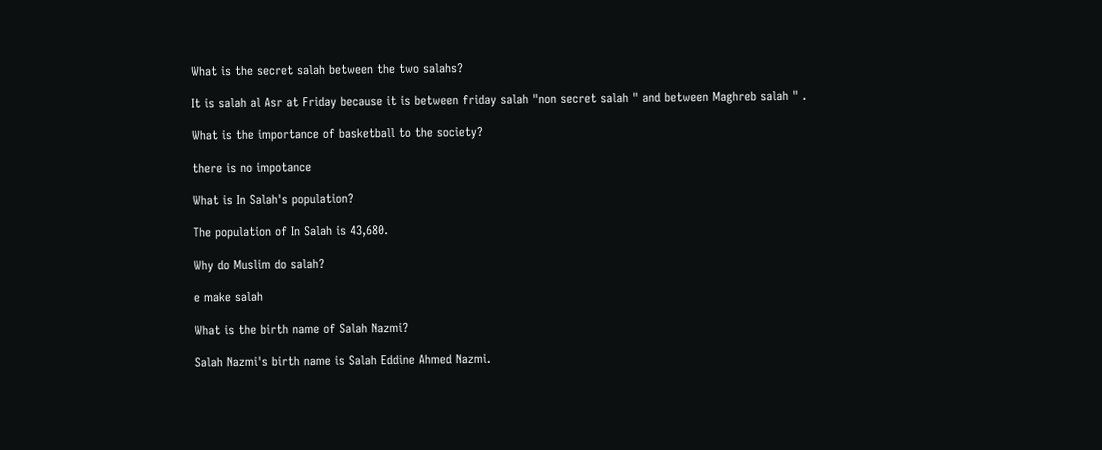What is the secret salah between the two salahs?

It is salah al Asr at Friday because it is between friday salah "non secret salah " and between Maghreb salah " .

What is the importance of basketball to the society?

there is no impotance

What is In Salah's population?

The population of In Salah is 43,680.

Why do Muslim do salah?

e make salah

What is the birth name of Salah Nazmi?

Salah Nazmi's birth name is Salah Eddine Ahmed Nazmi.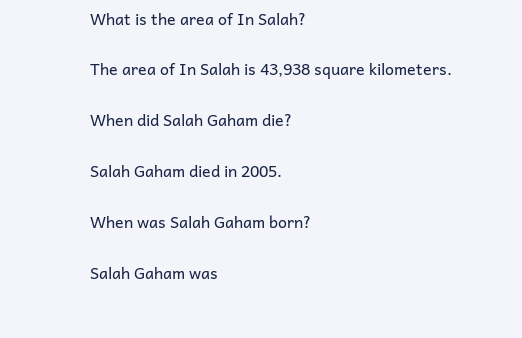What is the area of In Salah?

The area of In Salah is 43,938 square kilometers.

When did Salah Gaham die?

Salah Gaham died in 2005.

When was Salah Gaham born?

Salah Gaham was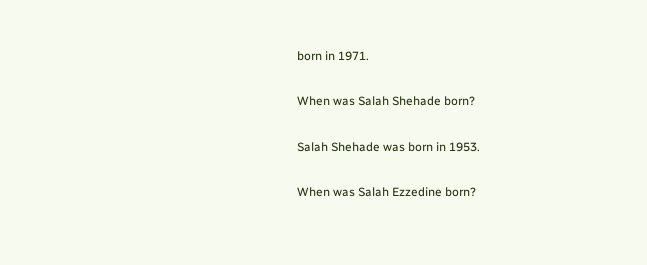born in 1971.

When was Salah Shehade born?

Salah Shehade was born in 1953.

When was Salah Ezzedine born?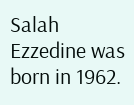Salah Ezzedine was born in 1962.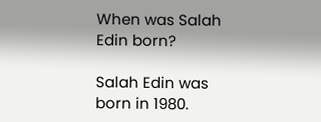When was Salah Edin born?

Salah Edin was born in 1980.